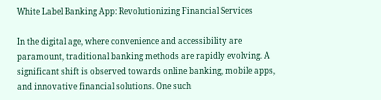White Label Banking App: Revolutionizing Financial Services

In the digital age, where convenience and accessibility are paramount, traditional banking methods are rapidly evolving. A significant shift is observed towards online banking, mobile apps, and innovative financial solutions. One such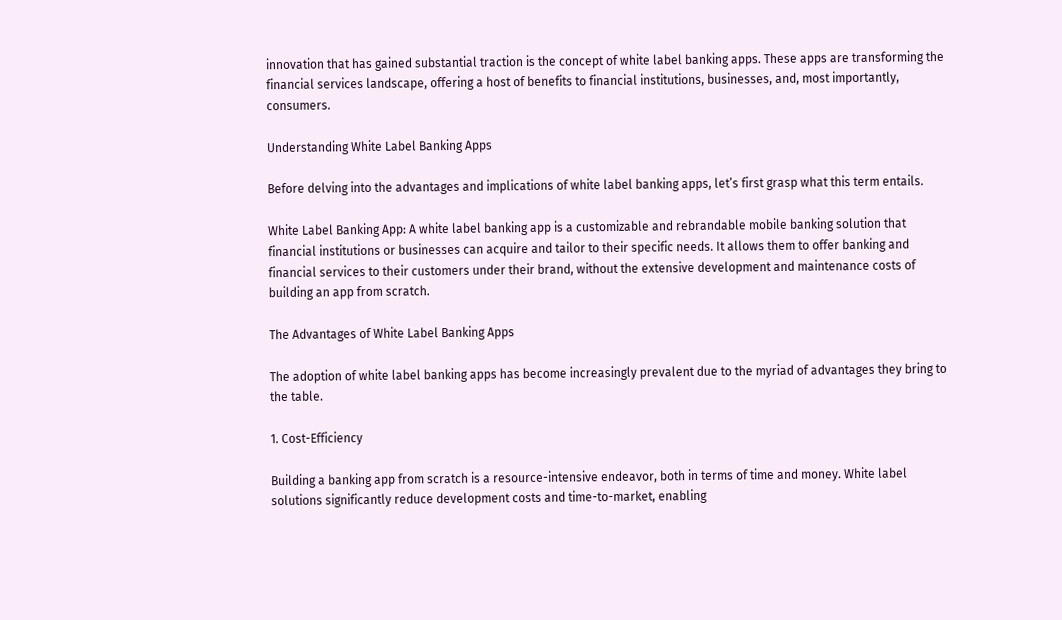innovation that has gained substantial traction is the concept of white label banking apps. These apps are transforming the financial services landscape, offering a host of benefits to financial institutions, businesses, and, most importantly, consumers.

Understanding White Label Banking Apps

Before delving into the advantages and implications of white label banking apps, let’s first grasp what this term entails.

White Label Banking App: A white label banking app is a customizable and rebrandable mobile banking solution that financial institutions or businesses can acquire and tailor to their specific needs. It allows them to offer banking and financial services to their customers under their brand, without the extensive development and maintenance costs of building an app from scratch.

The Advantages of White Label Banking Apps

The adoption of white label banking apps has become increasingly prevalent due to the myriad of advantages they bring to the table.

1. Cost-Efficiency

Building a banking app from scratch is a resource-intensive endeavor, both in terms of time and money. White label solutions significantly reduce development costs and time-to-market, enabling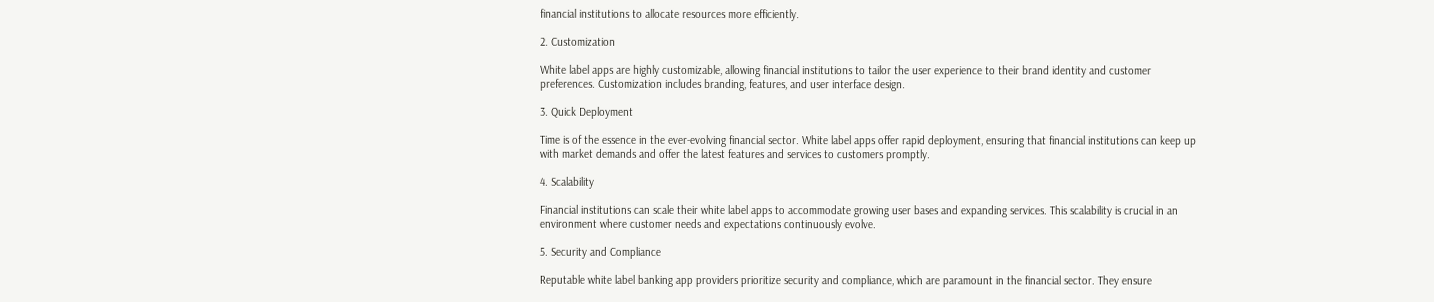financial institutions to allocate resources more efficiently.

2. Customization

White label apps are highly customizable, allowing financial institutions to tailor the user experience to their brand identity and customer preferences. Customization includes branding, features, and user interface design.

3. Quick Deployment

Time is of the essence in the ever-evolving financial sector. White label apps offer rapid deployment, ensuring that financial institutions can keep up with market demands and offer the latest features and services to customers promptly.

4. Scalability

Financial institutions can scale their white label apps to accommodate growing user bases and expanding services. This scalability is crucial in an environment where customer needs and expectations continuously evolve.

5. Security and Compliance

Reputable white label banking app providers prioritize security and compliance, which are paramount in the financial sector. They ensure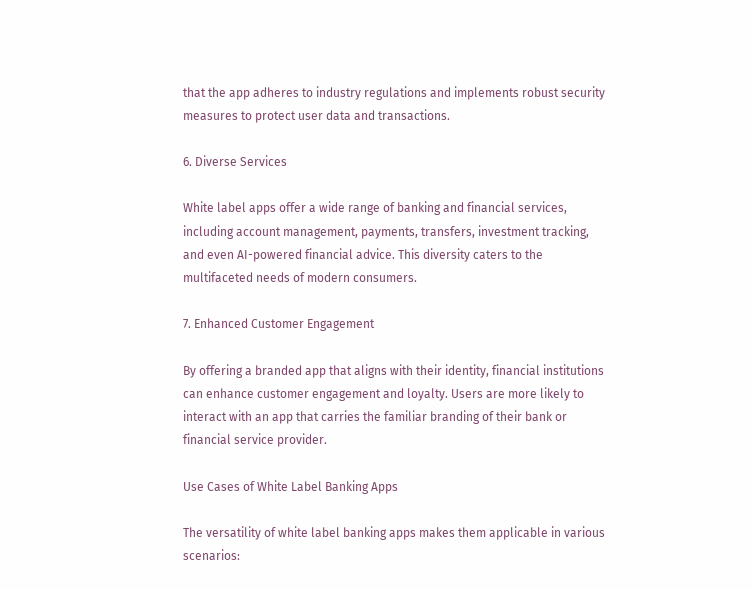that the app adheres to industry regulations and implements robust security measures to protect user data and transactions.

6. Diverse Services

White label apps offer a wide range of banking and financial services, including account management, payments, transfers, investment tracking, and even AI-powered financial advice. This diversity caters to the multifaceted needs of modern consumers.

7. Enhanced Customer Engagement

By offering a branded app that aligns with their identity, financial institutions can enhance customer engagement and loyalty. Users are more likely to interact with an app that carries the familiar branding of their bank or financial service provider.

Use Cases of White Label Banking Apps

The versatility of white label banking apps makes them applicable in various scenarios: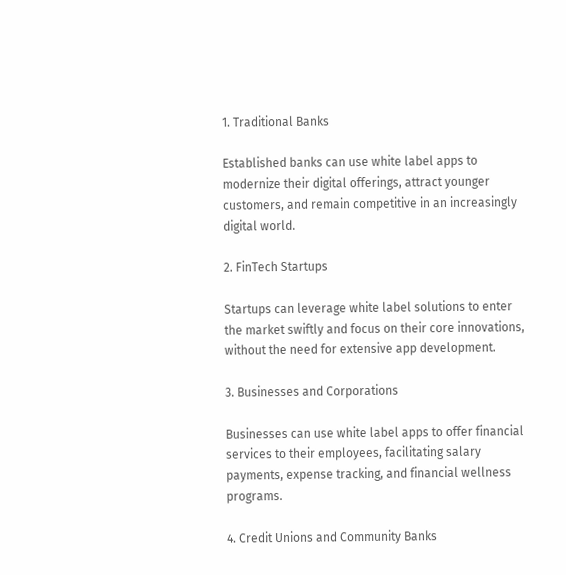1. Traditional Banks

Established banks can use white label apps to modernize their digital offerings, attract younger customers, and remain competitive in an increasingly digital world.

2. FinTech Startups

Startups can leverage white label solutions to enter the market swiftly and focus on their core innovations, without the need for extensive app development.

3. Businesses and Corporations

Businesses can use white label apps to offer financial services to their employees, facilitating salary payments, expense tracking, and financial wellness programs.

4. Credit Unions and Community Banks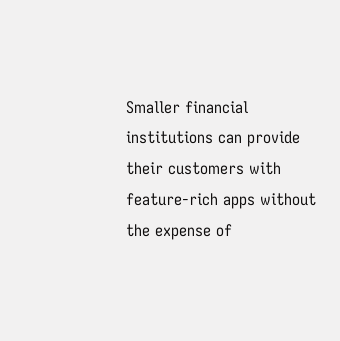Smaller financial institutions can provide their customers with feature-rich apps without the expense of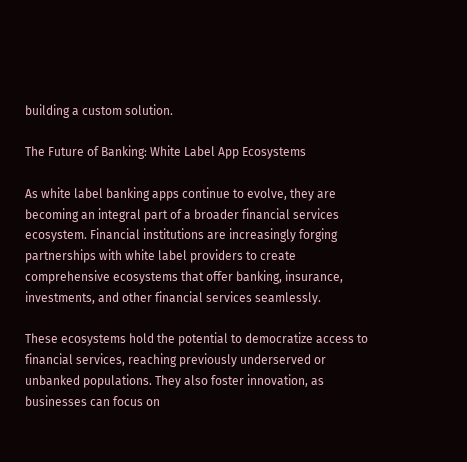building a custom solution.

The Future of Banking: White Label App Ecosystems

As white label banking apps continue to evolve, they are becoming an integral part of a broader financial services ecosystem. Financial institutions are increasingly forging partnerships with white label providers to create comprehensive ecosystems that offer banking, insurance, investments, and other financial services seamlessly.

These ecosystems hold the potential to democratize access to financial services, reaching previously underserved or unbanked populations. They also foster innovation, as businesses can focus on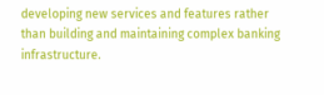developing new services and features rather than building and maintaining complex banking infrastructure.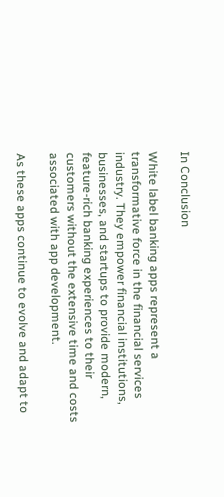In Conclusion

White label banking apps represent a transformative force in the financial services industry. They empower financial institutions, businesses, and startups to provide modern, feature-rich banking experiences to their customers without the extensive time and costs associated with app development.

As these apps continue to evolve and adapt to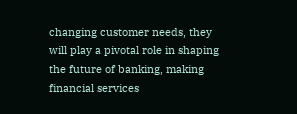changing customer needs, they will play a pivotal role in shaping the future of banking, making financial services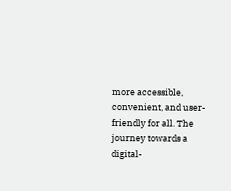more accessible, convenient, and user-friendly for all. The journey towards a digital-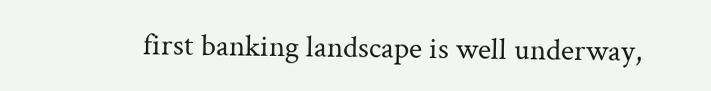first banking landscape is well underway,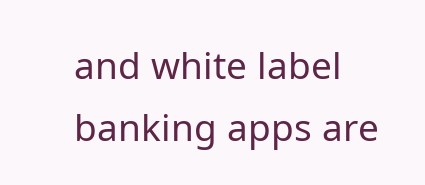and white label banking apps are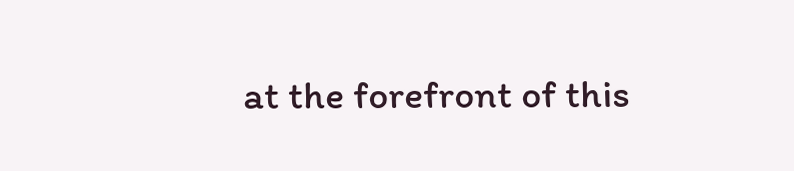at the forefront of this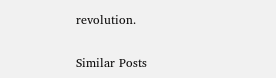revolution.


Similar Posts